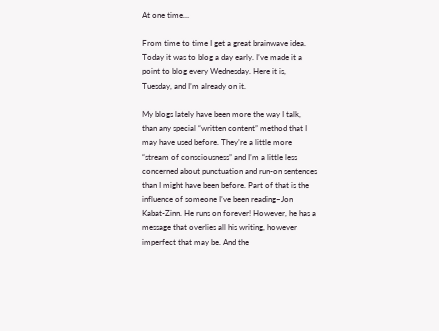At one time…

From time to time I get a great brainwave idea. Today it was to blog a day early. I’ve made it a point to blog every Wednesday. Here it is, Tuesday, and I’m already on it.

My blogs lately have been more the way I talk, than any special “written content” method that I may have used before. They’re a little more “stream of consciousness” and I’m a little less concerned about punctuation and run-on sentences than I might have been before. Part of that is the influence of someone I’ve been reading–Jon Kabat-Zinn. He runs on forever! However, he has a message that overlies all his writing, however imperfect that may be. And the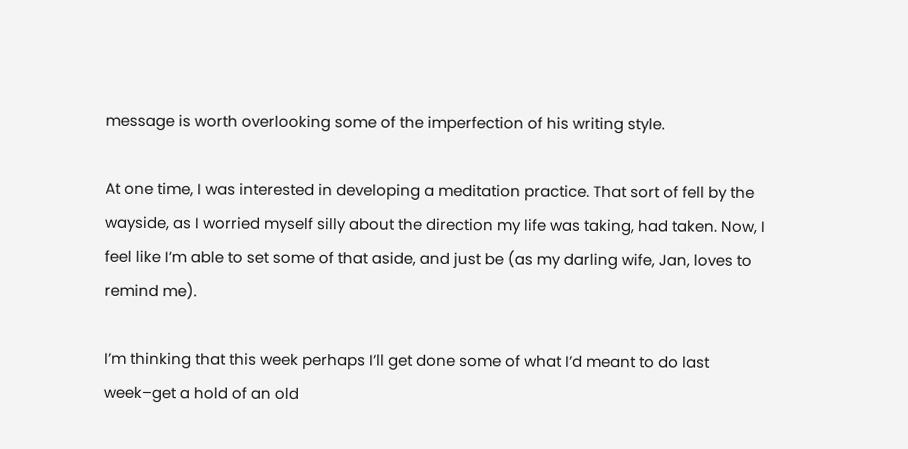message is worth overlooking some of the imperfection of his writing style.

At one time, I was interested in developing a meditation practice. That sort of fell by the wayside, as I worried myself silly about the direction my life was taking, had taken. Now, I feel like I’m able to set some of that aside, and just be (as my darling wife, Jan, loves to remind me).

I’m thinking that this week perhaps I’ll get done some of what I’d meant to do last week–get a hold of an old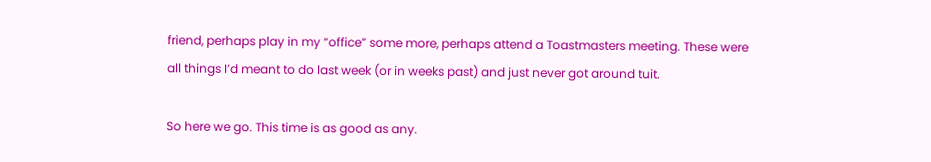friend, perhaps play in my “office” some more, perhaps attend a Toastmasters meeting. These were all things I’d meant to do last week (or in weeks past) and just never got around tuit.

So here we go. This time is as good as any.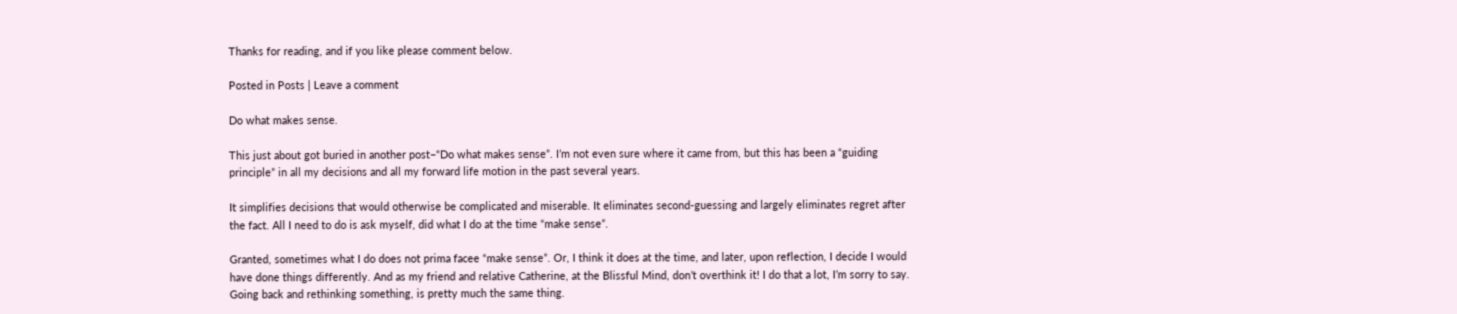Thanks for reading, and if you like please comment below.

Posted in Posts | Leave a comment

Do what makes sense.

This just about got buried in another post–“Do what makes sense”. I’m not even sure where it came from, but this has been a “guiding principle” in all my decisions and all my forward life motion in the past several years.

It simplifies decisions that would otherwise be complicated and miserable. It eliminates second-guessing and largely eliminates regret after the fact. All I need to do is ask myself, did what I do at the time “make sense”.

Granted, sometimes what I do does not prima facee “make sense”. Or, I think it does at the time, and later, upon reflection, I decide I would have done things differently. And as my friend and relative Catherine, at the Blissful Mind, don’t overthink it! I do that a lot, I’m sorry to say. Going back and rethinking something, is pretty much the same thing.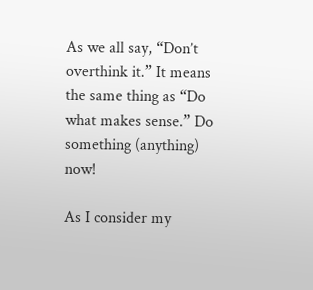As we all say, “Don’t overthink it.” It means the same thing as “Do what makes sense.” Do something (anything) now!

As I consider my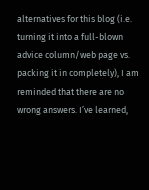alternatives for this blog (i.e. turning it into a full-blown advice column/web page vs. packing it in completely), I am reminded that there are no wrong answers. I’ve learned,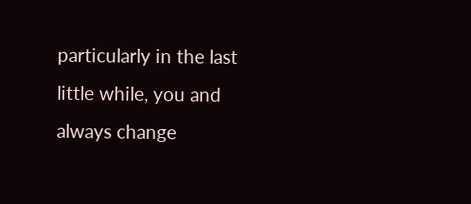particularly in the last little while, you and always change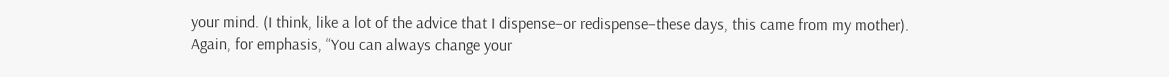your mind. (I think, like a lot of the advice that I dispense–or redispense–these days, this came from my mother). Again, for emphasis, “You can always change your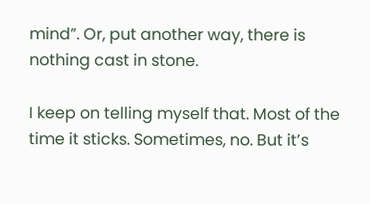mind”. Or, put another way, there is nothing cast in stone.

I keep on telling myself that. Most of the time it sticks. Sometimes, no. But it’s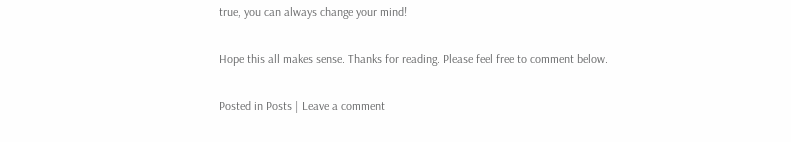true, you can always change your mind!

Hope this all makes sense. Thanks for reading. Please feel free to comment below.

Posted in Posts | Leave a comment